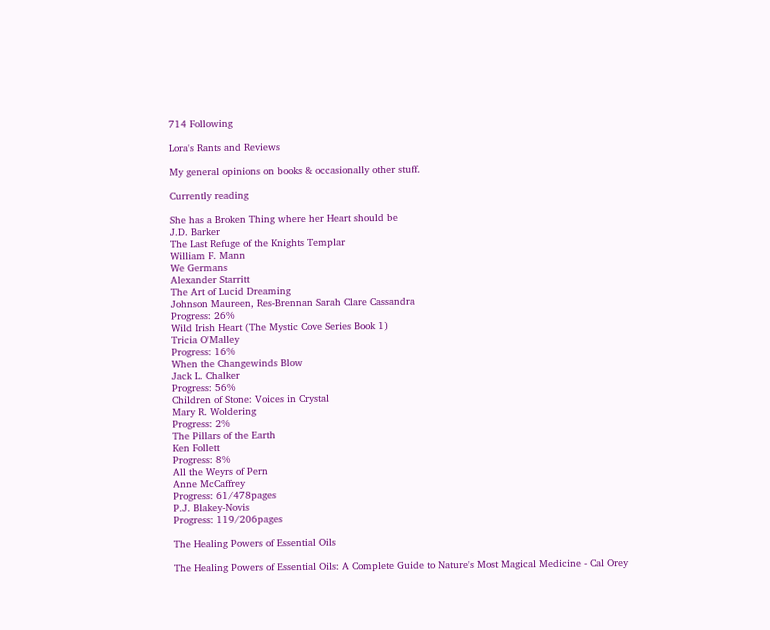714 Following

Lora's Rants and Reviews

My general opinions on books & occasionally other stuff.

Currently reading

She has a Broken Thing where her Heart should be
J.D. Barker
The Last Refuge of the Knights Templar
William F. Mann
We Germans
Alexander Starritt
The Art of Lucid Dreaming
Johnson Maureen, Res-Brennan Sarah Clare Cassandra
Progress: 26%
Wild Irish Heart (The Mystic Cove Series Book 1)
Tricia O'Malley
Progress: 16%
When the Changewinds Blow
Jack L. Chalker
Progress: 56%
Children of Stone: Voices in Crystal
Mary R. Woldering
Progress: 2%
The Pillars of the Earth
Ken Follett
Progress: 8%
All the Weyrs of Pern
Anne McCaffrey
Progress: 61/478pages
P.J. Blakey-Novis
Progress: 119/206pages

The Healing Powers of Essential Oils

The Healing Powers of Essential Oils: A Complete Guide to Nature's Most Magical Medicine - Cal Orey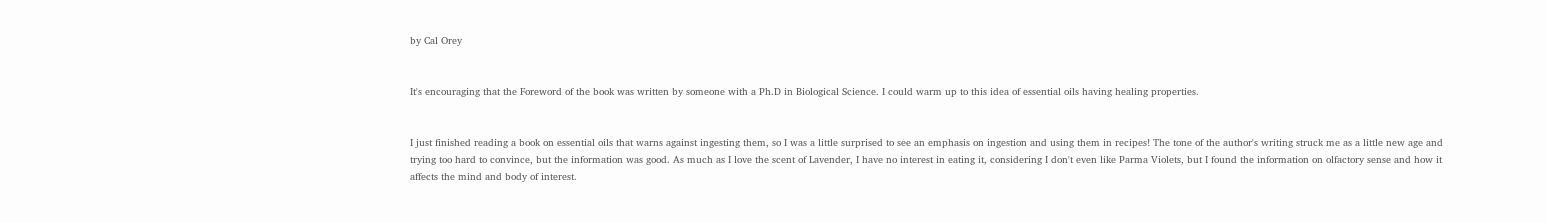by Cal Orey


It's encouraging that the Foreword of the book was written by someone with a Ph.D in Biological Science. I could warm up to this idea of essential oils having healing properties.


I just finished reading a book on essential oils that warns against ingesting them, so I was a little surprised to see an emphasis on ingestion and using them in recipes! The tone of the author's writing struck me as a little new age and trying too hard to convince, but the information was good. As much as I love the scent of Lavender, I have no interest in eating it, considering I don't even like Parma Violets, but I found the information on olfactory sense and how it affects the mind and body of interest.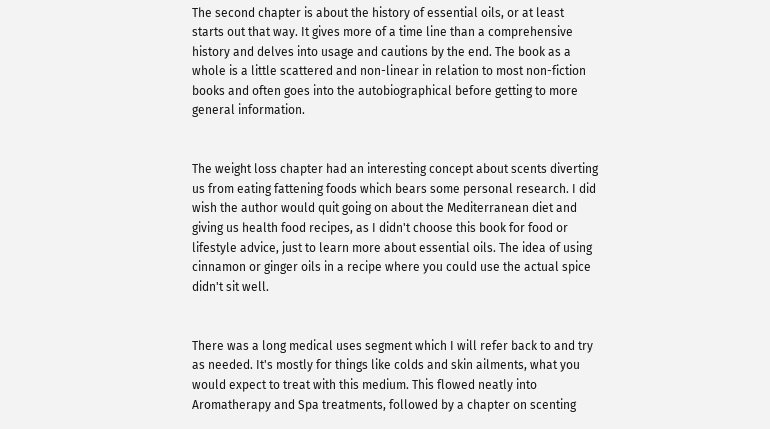The second chapter is about the history of essential oils, or at least starts out that way. It gives more of a time line than a comprehensive history and delves into usage and cautions by the end. The book as a whole is a little scattered and non-linear in relation to most non-fiction books and often goes into the autobiographical before getting to more general information.


The weight loss chapter had an interesting concept about scents diverting us from eating fattening foods which bears some personal research. I did wish the author would quit going on about the Mediterranean diet and giving us health food recipes, as I didn't choose this book for food or lifestyle advice, just to learn more about essential oils. The idea of using cinnamon or ginger oils in a recipe where you could use the actual spice didn't sit well.


There was a long medical uses segment which I will refer back to and try as needed. It's mostly for things like colds and skin ailments, what you would expect to treat with this medium. This flowed neatly into Aromatherapy and Spa treatments, followed by a chapter on scenting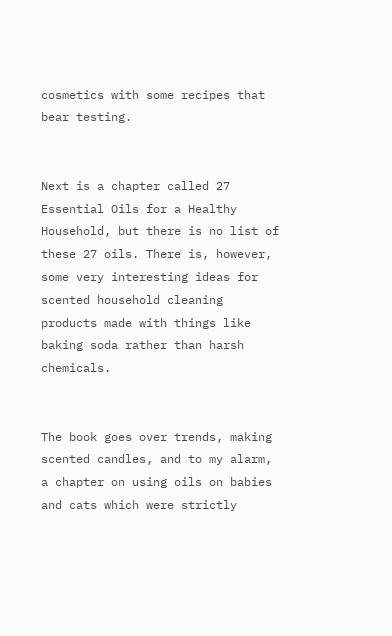cosmetics with some recipes that bear testing.


Next is a chapter called 27 Essential Oils for a Healthy Household, but there is no list of these 27 oils. There is, however, some very interesting ideas for scented household cleaning products made with things like baking soda rather than harsh chemicals.


The book goes over trends, making scented candles, and to my alarm, a chapter on using oils on babies and cats which were strictly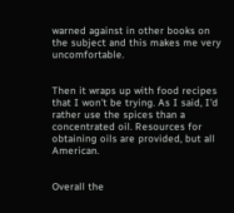warned against in other books on the subject and this makes me very uncomfortable.


Then it wraps up with food recipes that I won't be trying. As I said, I'd rather use the spices than a concentrated oil. Resources for obtaining oils are provided, but all American.


Overall the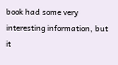book had some very interesting information, but it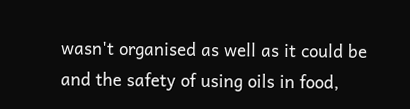wasn't organised as well as it could be and the safety of using oils in food,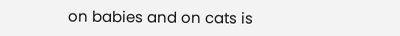on babies and on cats is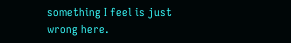something I feel is just wrong here.